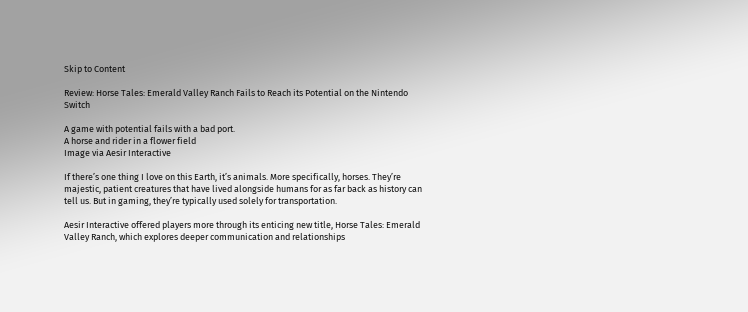Skip to Content

Review: Horse Tales: Emerald Valley Ranch Fails to Reach its Potential on the Nintendo Switch

A game with potential fails with a bad port.
A horse and rider in a flower field
Image via Aesir Interactive

If there’s one thing I love on this Earth, it’s animals. More specifically, horses. They’re majestic, patient creatures that have lived alongside humans for as far back as history can tell us. But in gaming, they’re typically used solely for transportation.

Aesir Interactive offered players more through its enticing new title, Horse Tales: Emerald Valley Ranch, which explores deeper communication and relationships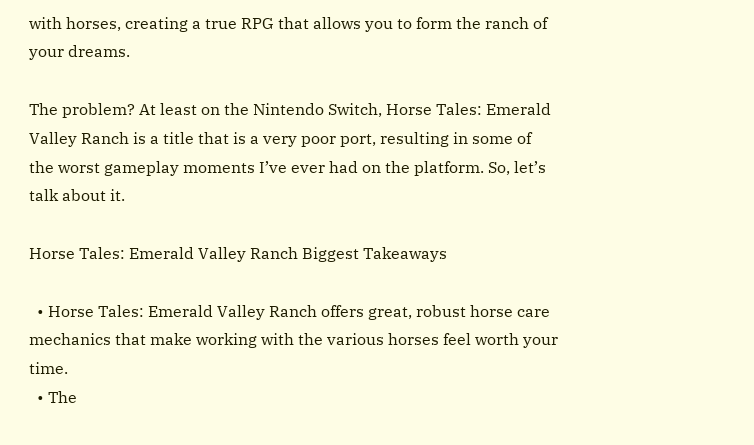with horses, creating a true RPG that allows you to form the ranch of your dreams.

The problem? At least on the Nintendo Switch, Horse Tales: Emerald Valley Ranch is a title that is a very poor port, resulting in some of the worst gameplay moments I’ve ever had on the platform. So, let’s talk about it.

Horse Tales: Emerald Valley Ranch Biggest Takeaways

  • Horse Tales: Emerald Valley Ranch offers great, robust horse care mechanics that make working with the various horses feel worth your time.
  • The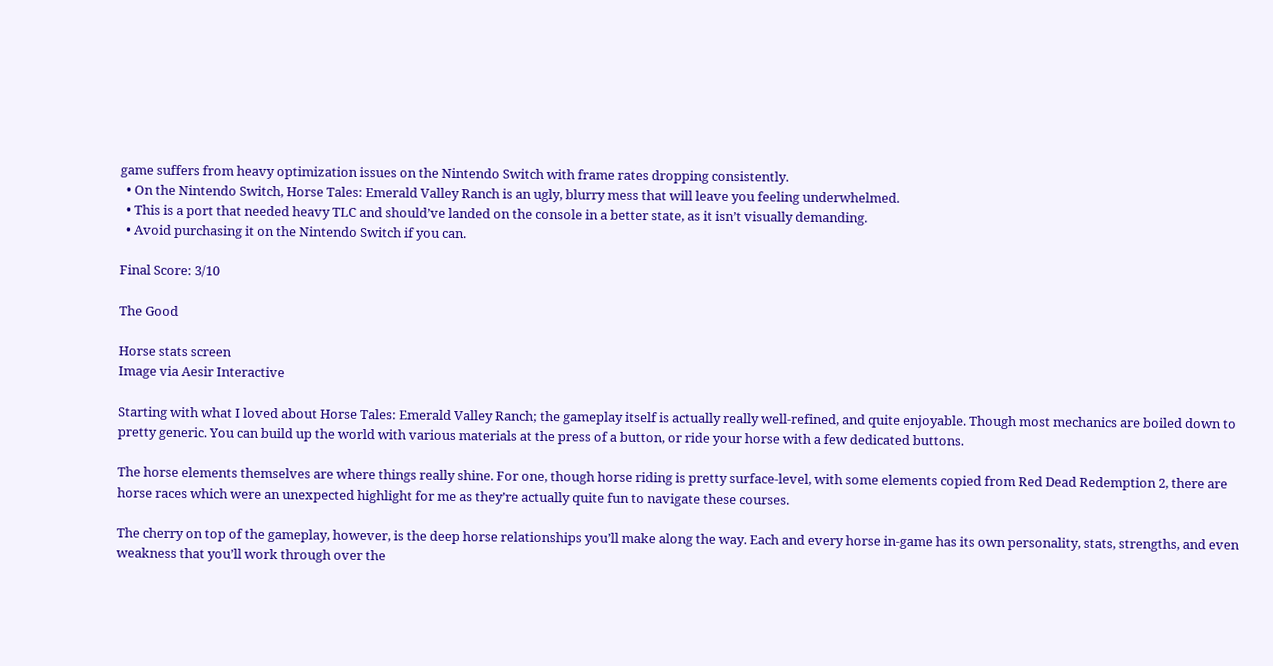game suffers from heavy optimization issues on the Nintendo Switch with frame rates dropping consistently.
  • On the Nintendo Switch, Horse Tales: Emerald Valley Ranch is an ugly, blurry mess that will leave you feeling underwhelmed.
  • This is a port that needed heavy TLC and should’ve landed on the console in a better state, as it isn’t visually demanding.
  • Avoid purchasing it on the Nintendo Switch if you can.

Final Score: 3/10

The Good

Horse stats screen
Image via Aesir Interactive

Starting with what I loved about Horse Tales: Emerald Valley Ranch; the gameplay itself is actually really well-refined, and quite enjoyable. Though most mechanics are boiled down to pretty generic. You can build up the world with various materials at the press of a button, or ride your horse with a few dedicated buttons.

The horse elements themselves are where things really shine. For one, though horse riding is pretty surface-level, with some elements copied from Red Dead Redemption 2, there are horse races which were an unexpected highlight for me as they’re actually quite fun to navigate these courses.

The cherry on top of the gameplay, however, is the deep horse relationships you’ll make along the way. Each and every horse in-game has its own personality, stats, strengths, and even weakness that you’ll work through over the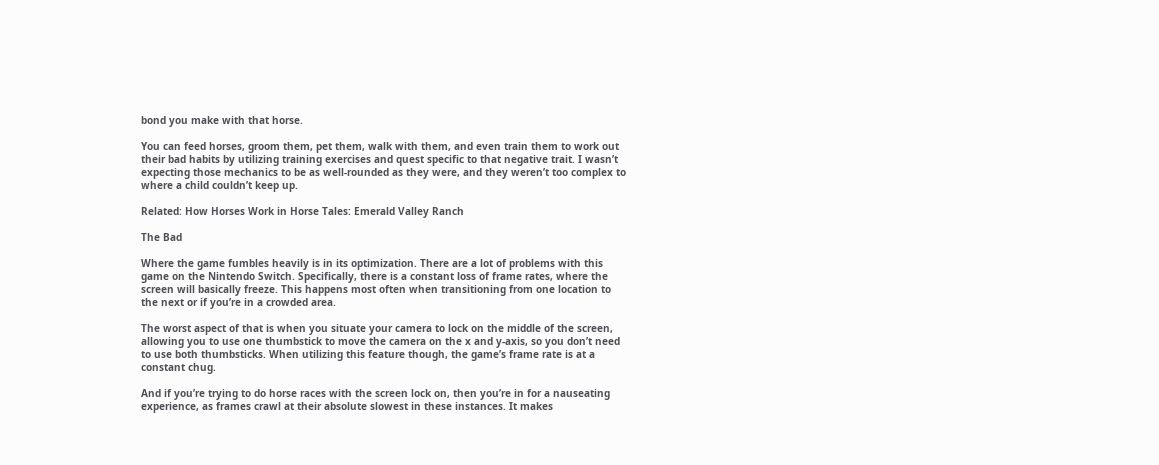bond you make with that horse.

You can feed horses, groom them, pet them, walk with them, and even train them to work out their bad habits by utilizing training exercises and quest specific to that negative trait. I wasn’t expecting those mechanics to be as well-rounded as they were, and they weren’t too complex to where a child couldn’t keep up.

Related: How Horses Work in Horse Tales: Emerald Valley Ranch

The Bad

Where the game fumbles heavily is in its optimization. There are a lot of problems with this game on the Nintendo Switch. Specifically, there is a constant loss of frame rates, where the screen will basically freeze. This happens most often when transitioning from one location to the next or if you’re in a crowded area.

The worst aspect of that is when you situate your camera to lock on the middle of the screen, allowing you to use one thumbstick to move the camera on the x and y-axis, so you don’t need to use both thumbsticks. When utilizing this feature though, the game’s frame rate is at a constant chug.

And if you’re trying to do horse races with the screen lock on, then you’re in for a nauseating experience, as frames crawl at their absolute slowest in these instances. It makes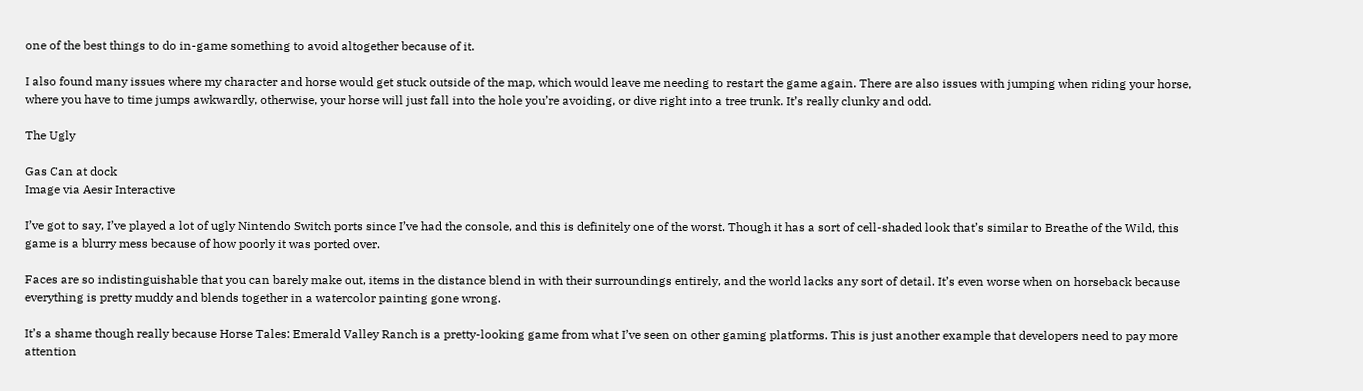one of the best things to do in-game something to avoid altogether because of it.

I also found many issues where my character and horse would get stuck outside of the map, which would leave me needing to restart the game again. There are also issues with jumping when riding your horse, where you have to time jumps awkwardly, otherwise, your horse will just fall into the hole you’re avoiding, or dive right into a tree trunk. It’s really clunky and odd.

The Ugly

Gas Can at dock
Image via Aesir Interactive

I’ve got to say, I’ve played a lot of ugly Nintendo Switch ports since I’ve had the console, and this is definitely one of the worst. Though it has a sort of cell-shaded look that’s similar to Breathe of the Wild, this game is a blurry mess because of how poorly it was ported over.

Faces are so indistinguishable that you can barely make out, items in the distance blend in with their surroundings entirely, and the world lacks any sort of detail. It’s even worse when on horseback because everything is pretty muddy and blends together in a watercolor painting gone wrong.

It’s a shame though really because Horse Tales: Emerald Valley Ranch is a pretty-looking game from what I’ve seen on other gaming platforms. This is just another example that developers need to pay more attention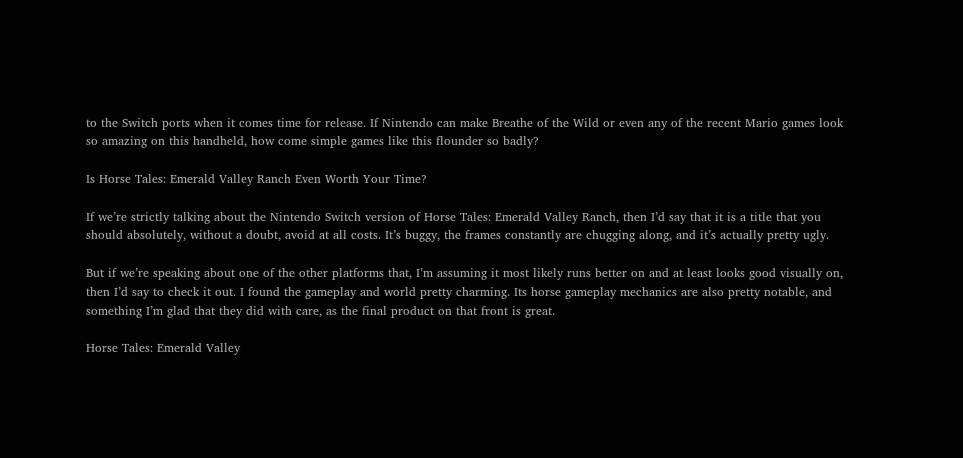to the Switch ports when it comes time for release. If Nintendo can make Breathe of the Wild or even any of the recent Mario games look so amazing on this handheld, how come simple games like this flounder so badly?

Is Horse Tales: Emerald Valley Ranch Even Worth Your Time?

If we’re strictly talking about the Nintendo Switch version of Horse Tales: Emerald Valley Ranch, then I’d say that it is a title that you should absolutely, without a doubt, avoid at all costs. It’s buggy, the frames constantly are chugging along, and it’s actually pretty ugly.

But if we’re speaking about one of the other platforms that, I’m assuming it most likely runs better on and at least looks good visually on, then I’d say to check it out. I found the gameplay and world pretty charming. Its horse gameplay mechanics are also pretty notable, and something I’m glad that they did with care, as the final product on that front is great.

Horse Tales: Emerald Valley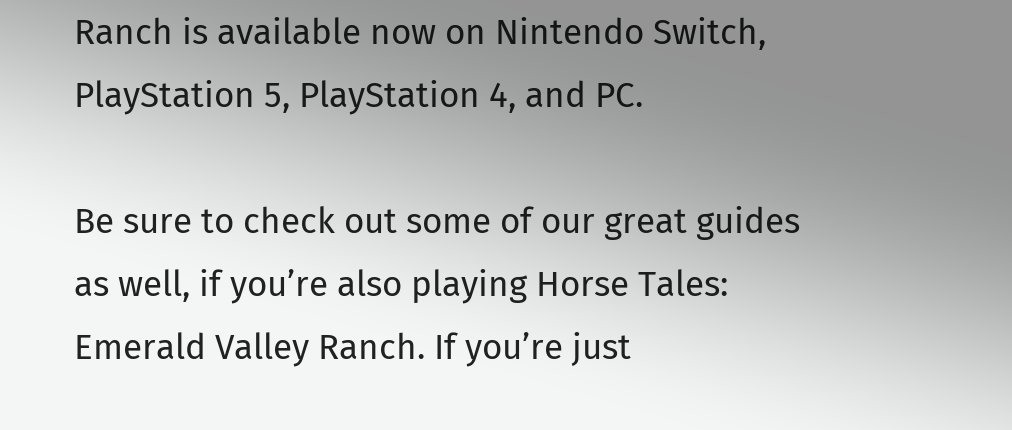Ranch is available now on Nintendo Switch, PlayStation 5, PlayStation 4, and PC.

Be sure to check out some of our great guides as well, if you’re also playing Horse Tales: Emerald Valley Ranch. If you’re just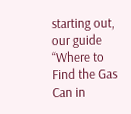starting out, our guide “Where to Find the Gas Can in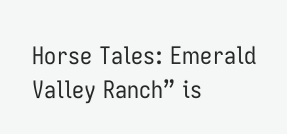Horse Tales: Emerald Valley Ranch” is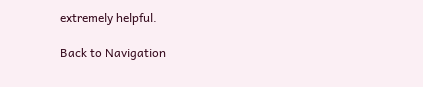extremely helpful.

Back to Navigation